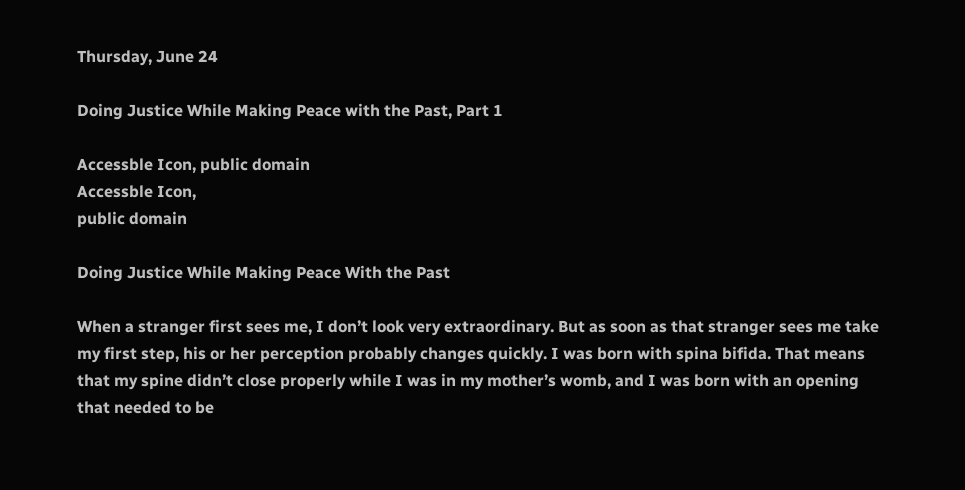Thursday, June 24

Doing Justice While Making Peace with the Past, Part 1

Accessble Icon, public domain
Accessble Icon,
public domain

Doing Justice While Making Peace With the Past

When a stranger first sees me, I don’t look very extraordinary. But as soon as that stranger sees me take my first step, his or her perception probably changes quickly. I was born with spina bifida. That means that my spine didn’t close properly while I was in my mother’s womb, and I was born with an opening that needed to be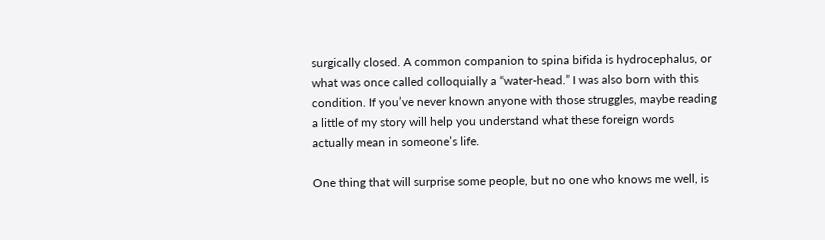surgically closed. A common companion to spina bifida is hydrocephalus, or what was once called colloquially a “water-head.” I was also born with this condition. If you’ve never known anyone with those struggles, maybe reading a little of my story will help you understand what these foreign words actually mean in someone’s life.

One thing that will surprise some people, but no one who knows me well, is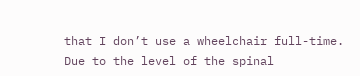that I don’t use a wheelchair full-time. Due to the level of the spinal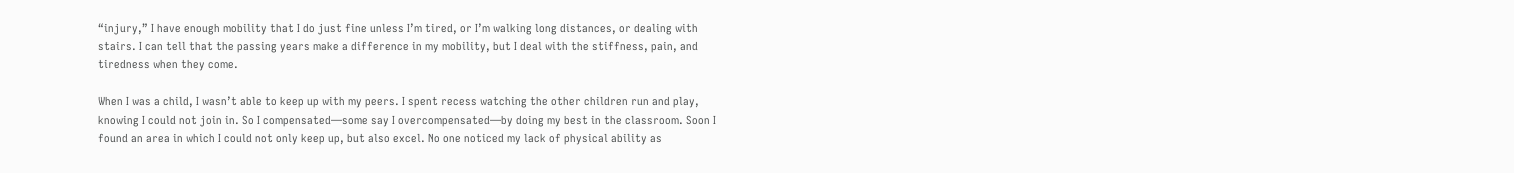“injury,” I have enough mobility that I do just fine unless I’m tired, or I’m walking long distances, or dealing with stairs. I can tell that the passing years make a difference in my mobility, but I deal with the stiffness, pain, and tiredness when they come.

When I was a child, I wasn’t able to keep up with my peers. I spent recess watching the other children run and play, knowing I could not join in. So I compensated—some say I overcompensated—by doing my best in the classroom. Soon I found an area in which I could not only keep up, but also excel. No one noticed my lack of physical ability as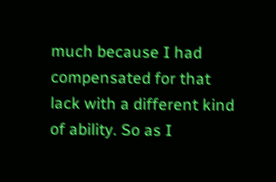much because I had compensated for that lack with a different kind of ability. So as I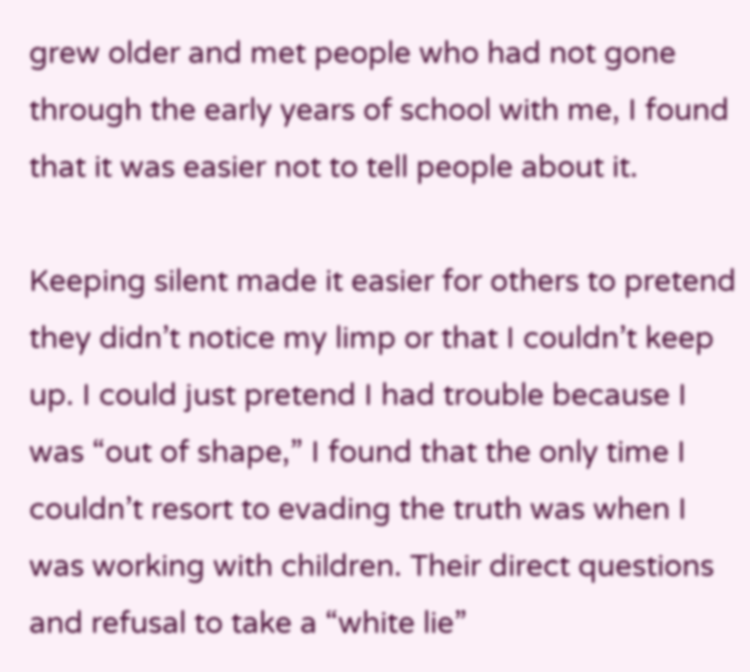grew older and met people who had not gone through the early years of school with me, I found that it was easier not to tell people about it.

Keeping silent made it easier for others to pretend they didn’t notice my limp or that I couldn’t keep up. I could just pretend I had trouble because I was “out of shape,” I found that the only time I couldn’t resort to evading the truth was when I was working with children. Their direct questions and refusal to take a “white lie”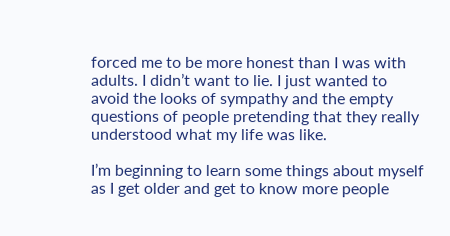forced me to be more honest than I was with adults. I didn’t want to lie. I just wanted to avoid the looks of sympathy and the empty questions of people pretending that they really understood what my life was like.

I’m beginning to learn some things about myself as I get older and get to know more people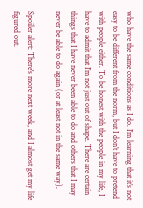who have the same conditions as I do. I’m learning that it’s not easy to be different from the norm, but I don’t have to pretend with people either. To be honest with the people in my life, I have to admit that I’m not just out of shape. There are certain things that I have never been able to do and others that I may never be able to do again (or at least not in the same way).

Spoiler alert: There's more next week, and I almost get my life figured out.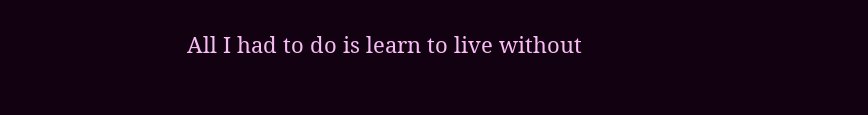All I had to do is learn to live without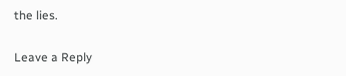the lies.

Leave a Reply